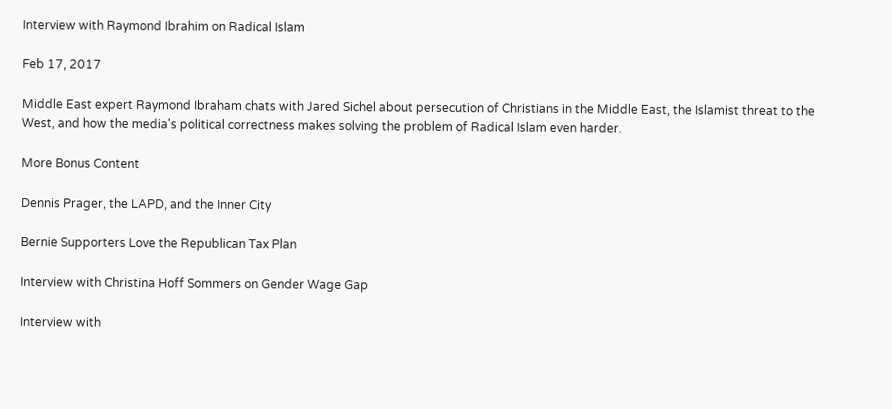Interview with Raymond Ibrahim on Radical Islam

Feb 17, 2017

Middle East expert Raymond Ibraham chats with Jared Sichel about persecution of Christians in the Middle East, the Islamist threat to the West, and how the media's political correctness makes solving the problem of Radical Islam even harder.

More Bonus Content

Dennis Prager, the LAPD, and the Inner City

Bernie Supporters Love the Republican Tax Plan

Interview with Christina Hoff Sommers on Gender Wage Gap

Interview with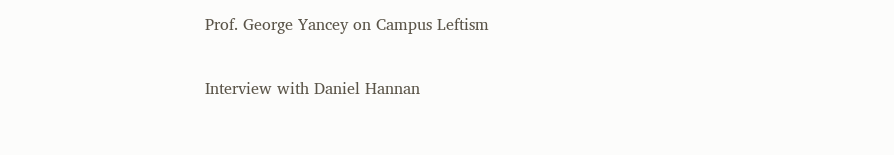Prof. George Yancey on Campus Leftism

Interview with Daniel Hannan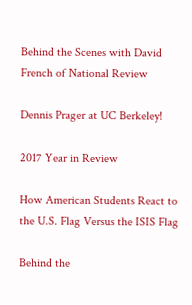Behind the Scenes with David French of National Review

Dennis Prager at UC Berkeley!

2017 Year in Review

How American Students React to the U.S. Flag Versus the ISIS Flag

Behind the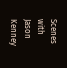Scenes with Jason Kenney